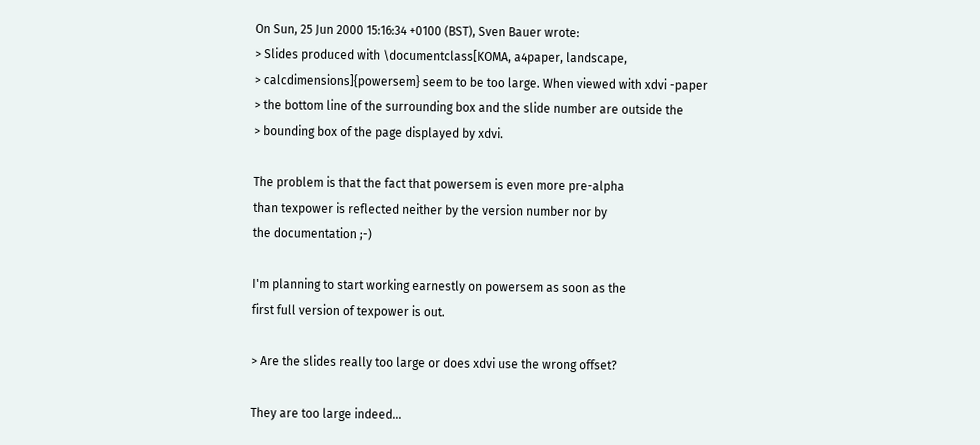On Sun, 25 Jun 2000 15:16:34 +0100 (BST), Sven Bauer wrote:
> Slides produced with \documentclass[KOMA, a4paper, landscape,
> calcdimensions]{powersem} seem to be too large. When viewed with xdvi -paper
> the bottom line of the surrounding box and the slide number are outside the
> bounding box of the page displayed by xdvi.

The problem is that the fact that powersem is even more pre-alpha
than texpower is reflected neither by the version number nor by
the documentation ;-)

I'm planning to start working earnestly on powersem as soon as the
first full version of texpower is out.

> Are the slides really too large or does xdvi use the wrong offset?

They are too large indeed...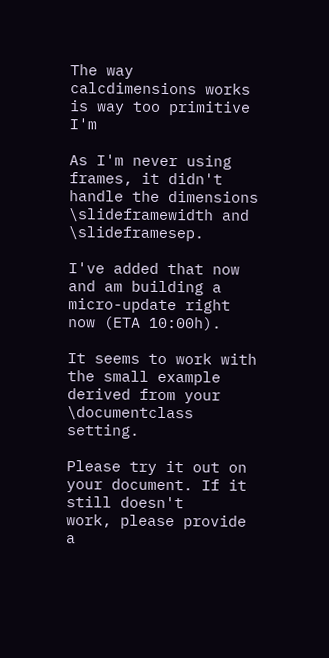The way calcdimensions works is way too primitive I'm

As I'm never using frames, it didn't handle the dimensions
\slideframewidth and \slideframesep.

I've added that now and am building a micro-update right
now (ETA 10:00h).

It seems to work with the small example derived from your
\documentclass setting.

Please try it out on your document. If it still doesn't
work, please provide a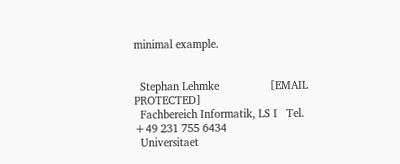minimal example.


  Stephan Lehmke                 [EMAIL PROTECTED]
  Fachbereich Informatik, LS I   Tel. +49 231 755 6434
  Universitaet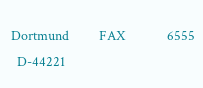Dortmund          FAX              6555
  D-44221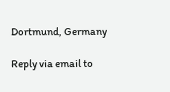Dortmund, Germany

Reply via email to